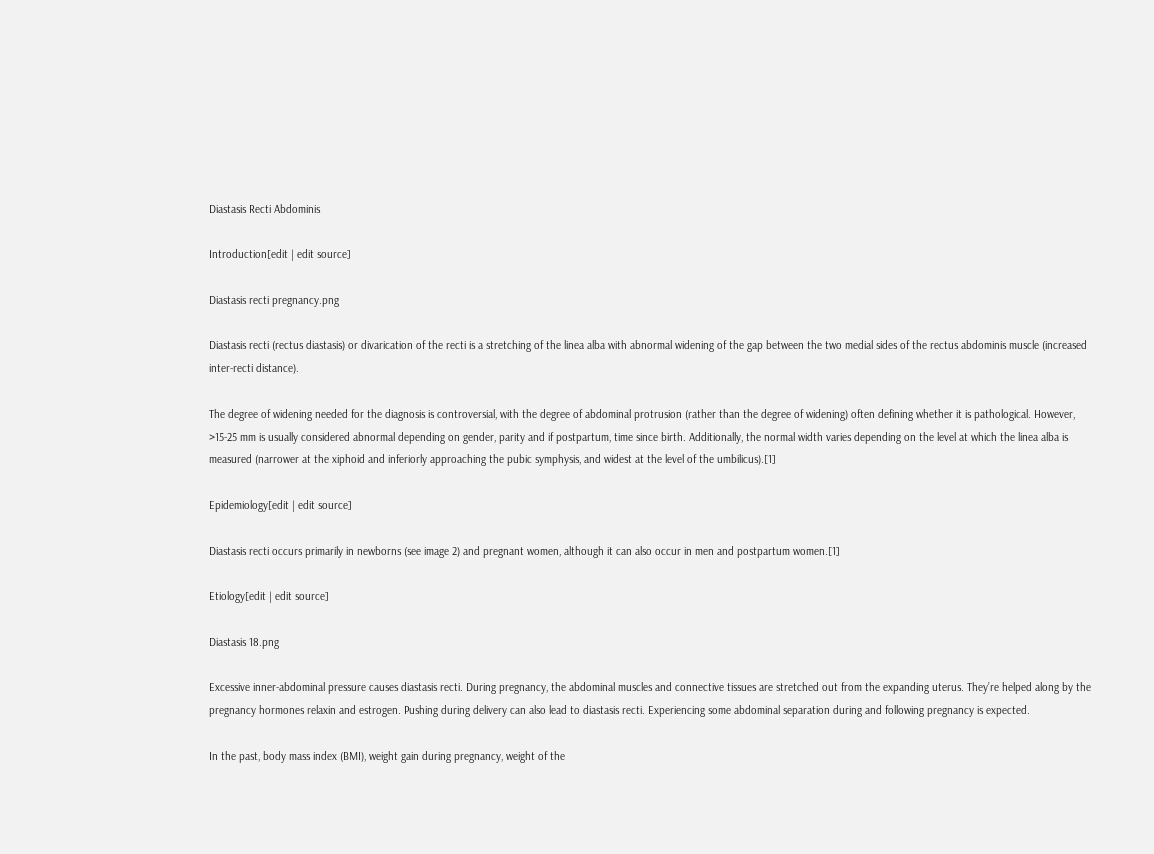Diastasis Recti Abdominis

Introduction[edit | edit source]

Diastasis recti pregnancy.png

Diastasis recti (rectus diastasis) or divarication of the recti is a stretching of the linea alba with abnormal widening of the gap between the two medial sides of the rectus abdominis muscle (increased inter-recti distance).

The degree of widening needed for the diagnosis is controversial, with the degree of abdominal protrusion (rather than the degree of widening) often defining whether it is pathological. However, >15-25 mm is usually considered abnormal depending on gender, parity and if postpartum, time since birth. Additionally, the normal width varies depending on the level at which the linea alba is measured (narrower at the xiphoid and inferiorly approaching the pubic symphysis, and widest at the level of the umbilicus).[1]

Epidemiology[edit | edit source]

Diastasis recti occurs primarily in newborns (see image 2) and pregnant women, although it can also occur in men and postpartum women.[1]

Etiology[edit | edit source]

Diastasis 18.png

Excessive inner-abdominal pressure causes diastasis recti. During pregnancy, the abdominal muscles and connective tissues are stretched out from the expanding uterus. They’re helped along by the pregnancy hormones relaxin and estrogen. Pushing during delivery can also lead to diastasis recti. Experiencing some abdominal separation during and following pregnancy is expected.

In the past, body mass index (BMI), weight gain during pregnancy, weight of the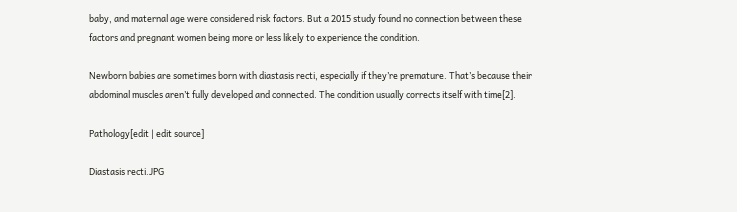baby, and maternal age were considered risk factors. But a 2015 study found no connection between these factors and pregnant women being more or less likely to experience the condition.

Newborn babies are sometimes born with diastasis recti, especially if they’re premature. That’s because their abdominal muscles aren’t fully developed and connected. The condition usually corrects itself with time[2].

Pathology[edit | edit source]

Diastasis recti.JPG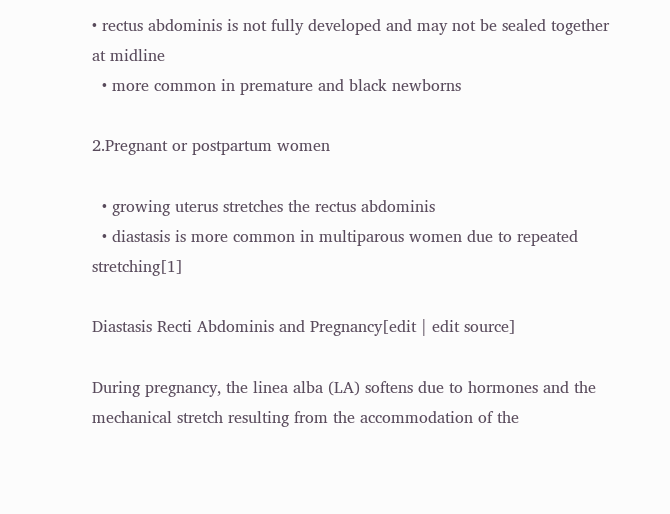• rectus abdominis is not fully developed and may not be sealed together at midline
  • more common in premature and black newborns

2.Pregnant or postpartum women

  • growing uterus stretches the rectus abdominis
  • diastasis is more common in multiparous women due to repeated stretching[1]

Diastasis Recti Abdominis and Pregnancy[edit | edit source]

During pregnancy, the linea alba (LA) softens due to hormones and the mechanical stretch resulting from the accommodation of the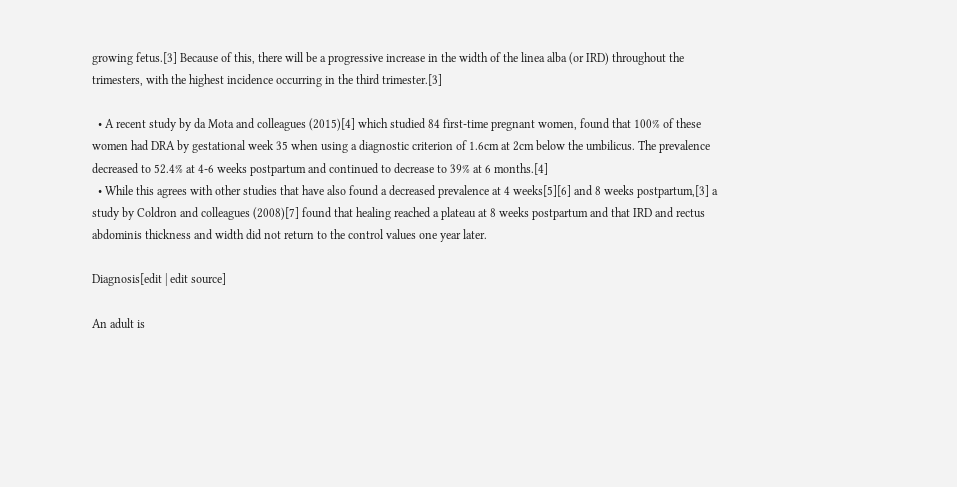growing fetus.[3] Because of this, there will be a progressive increase in the width of the linea alba (or IRD) throughout the trimesters, with the highest incidence occurring in the third trimester.[3]

  • A recent study by da Mota and colleagues (2015)[4] which studied 84 first-time pregnant women, found that 100% of these women had DRA by gestational week 35 when using a diagnostic criterion of 1.6cm at 2cm below the umbilicus. The prevalence decreased to 52.4% at 4-6 weeks postpartum and continued to decrease to 39% at 6 months.[4]
  • While this agrees with other studies that have also found a decreased prevalence at 4 weeks[5][6] and 8 weeks postpartum,[3] a study by Coldron and colleagues (2008)[7] found that healing reached a plateau at 8 weeks postpartum and that IRD and rectus abdominis thickness and width did not return to the control values one year later.

Diagnosis[edit | edit source]

An adult is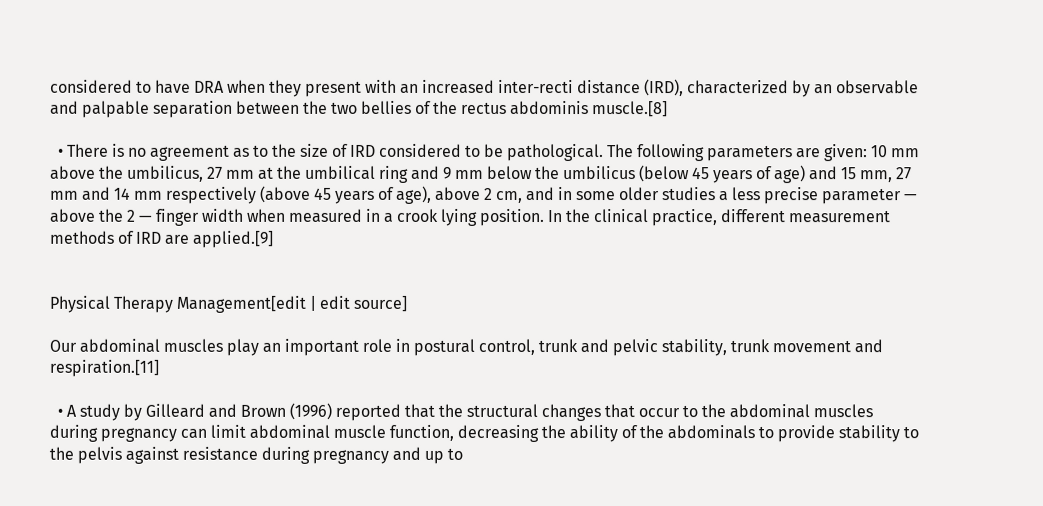considered to have DRA when they present with an increased inter-recti distance (IRD), characterized by an observable and palpable separation between the two bellies of the rectus abdominis muscle.[8]

  • There is no agreement as to the size of IRD considered to be pathological. The following parameters are given: 10 mm above the umbilicus, 27 mm at the umbilical ring and 9 mm below the umbilicus (below 45 years of age) and 15 mm, 27 mm and 14 mm respectively (above 45 years of age), above 2 cm, and in some older studies a less precise parameter — above the 2 — finger width when measured in a crook lying position. In the clinical practice, different measurement methods of IRD are applied.[9]


Physical Therapy Management[edit | edit source]

Our abdominal muscles play an important role in postural control, trunk and pelvic stability, trunk movement and respiration.[11]

  • A study by Gilleard and Brown (1996) reported that the structural changes that occur to the abdominal muscles during pregnancy can limit abdominal muscle function, decreasing the ability of the abdominals to provide stability to the pelvis against resistance during pregnancy and up to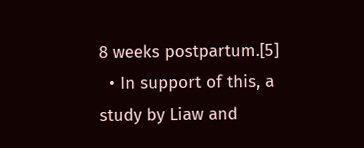8 weeks postpartum.[5]
  • In support of this, a study by Liaw and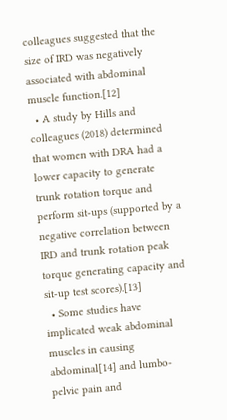colleagues suggested that the size of IRD was negatively associated with abdominal muscle function.[12]
  • A study by Hills and colleagues (2018) determined that women with DRA had a lower capacity to generate trunk rotation torque and perform sit-ups (supported by a negative correlation between IRD and trunk rotation peak torque generating capacity and sit-up test scores).[13]
  • Some studies have implicated weak abdominal muscles in causing abdominal[14] and lumbo-pelvic pain and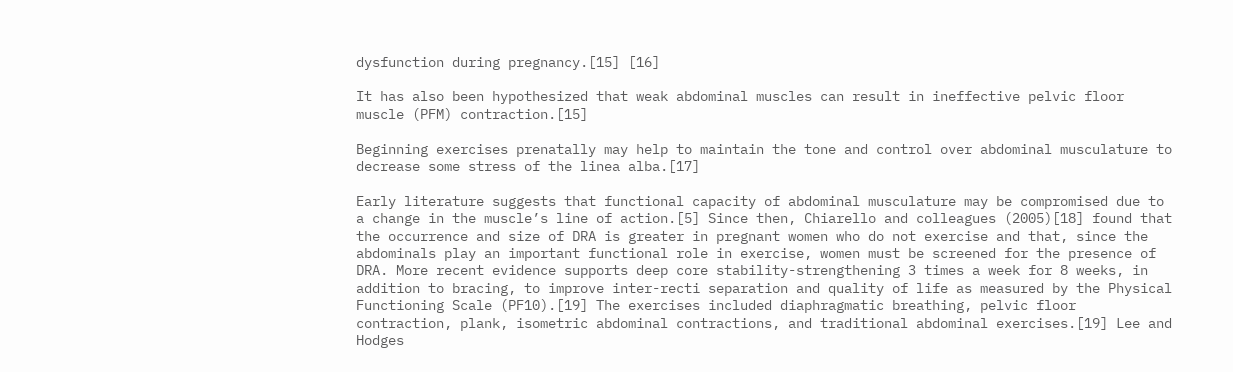dysfunction during pregnancy.[15] [16]

It has also been hypothesized that weak abdominal muscles can result in ineffective pelvic floor muscle (PFM) contraction.[15]

Beginning exercises prenatally may help to maintain the tone and control over abdominal musculature to decrease some stress of the linea alba.[17]

Early literature suggests that functional capacity of abdominal musculature may be compromised due to a change in the muscle’s line of action.[5] Since then, Chiarello and colleagues (2005)[18] found that the occurrence and size of DRA is greater in pregnant women who do not exercise and that, since the abdominals play an important functional role in exercise, women must be screened for the presence of DRA. More recent evidence supports deep core stability-strengthening 3 times a week for 8 weeks, in addition to bracing, to improve inter-recti separation and quality of life as measured by the Physical Functioning Scale (PF10).[19] The exercises included diaphragmatic breathing, pelvic floor contraction, plank, isometric abdominal contractions, and traditional abdominal exercises.[19] Lee and Hodges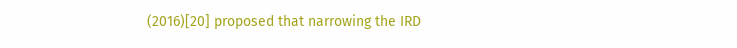(2016)[20] proposed that narrowing the IRD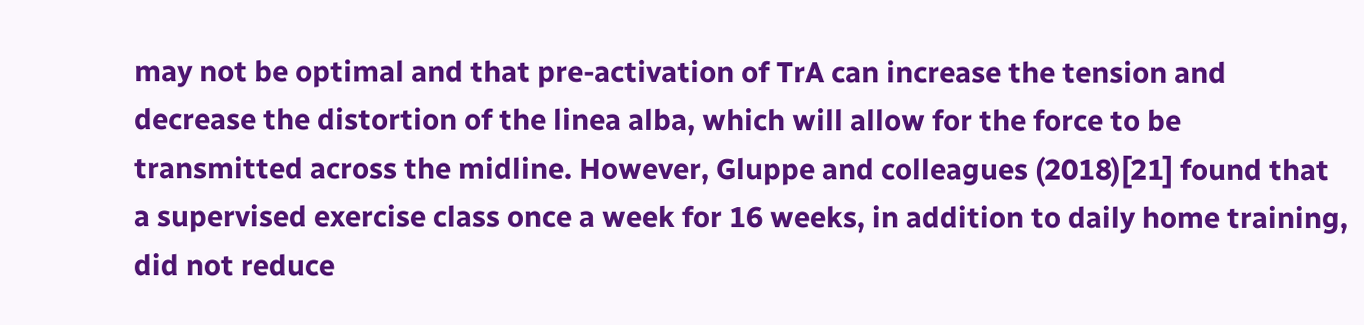may not be optimal and that pre-activation of TrA can increase the tension and decrease the distortion of the linea alba, which will allow for the force to be transmitted across the midline. However, Gluppe and colleagues (2018)[21] found that a supervised exercise class once a week for 16 weeks, in addition to daily home training, did not reduce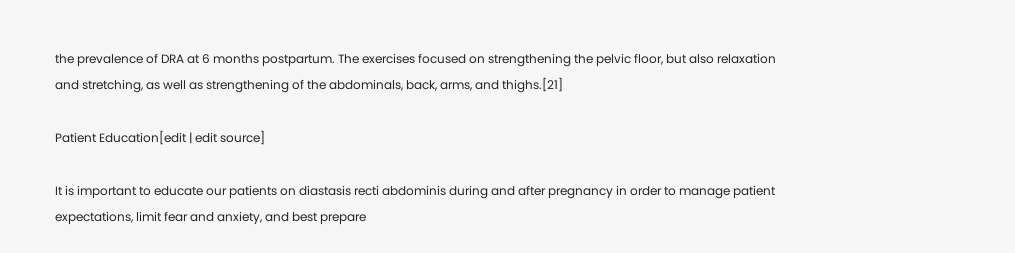the prevalence of DRA at 6 months postpartum. The exercises focused on strengthening the pelvic floor, but also relaxation and stretching, as well as strengthening of the abdominals, back, arms, and thighs.[21]

Patient Education[edit | edit source]

It is important to educate our patients on diastasis recti abdominis during and after pregnancy in order to manage patient expectations, limit fear and anxiety, and best prepare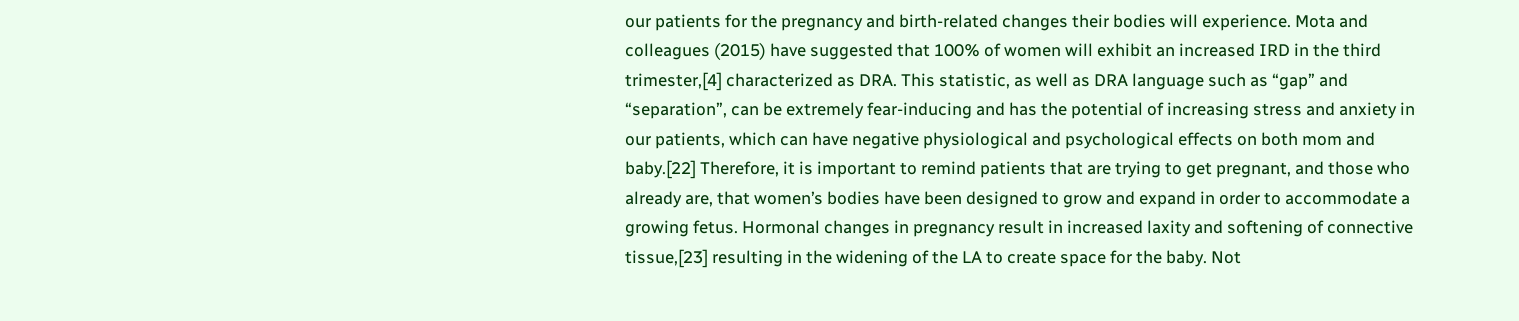our patients for the pregnancy and birth-related changes their bodies will experience. Mota and colleagues (2015) have suggested that 100% of women will exhibit an increased IRD in the third trimester,[4] characterized as DRA. This statistic, as well as DRA language such as “gap” and “separation”, can be extremely fear-inducing and has the potential of increasing stress and anxiety in our patients, which can have negative physiological and psychological effects on both mom and baby.[22] Therefore, it is important to remind patients that are trying to get pregnant, and those who already are, that women’s bodies have been designed to grow and expand in order to accommodate a growing fetus. Hormonal changes in pregnancy result in increased laxity and softening of connective tissue,[23] resulting in the widening of the LA to create space for the baby. Not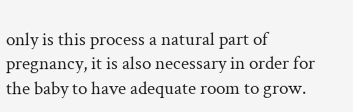only is this process a natural part of pregnancy, it is also necessary in order for the baby to have adequate room to grow.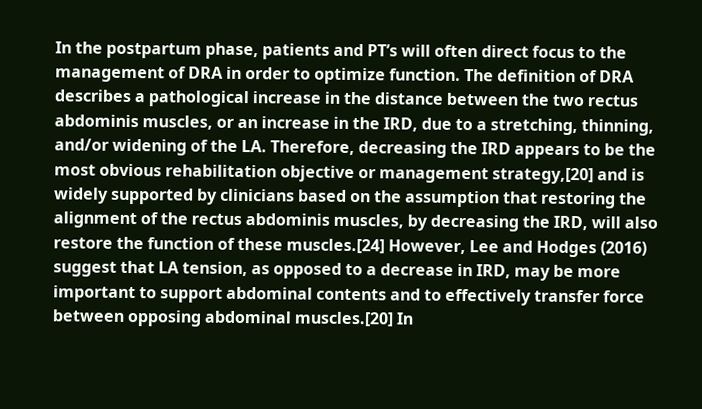In the postpartum phase, patients and PT’s will often direct focus to the management of DRA in order to optimize function. The definition of DRA describes a pathological increase in the distance between the two rectus abdominis muscles, or an increase in the IRD, due to a stretching, thinning, and/or widening of the LA. Therefore, decreasing the IRD appears to be the most obvious rehabilitation objective or management strategy,[20] and is widely supported by clinicians based on the assumption that restoring the alignment of the rectus abdominis muscles, by decreasing the IRD, will also restore the function of these muscles.[24] However, Lee and Hodges (2016) suggest that LA tension, as opposed to a decrease in IRD, may be more important to support abdominal contents and to effectively transfer force between opposing abdominal muscles.[20] In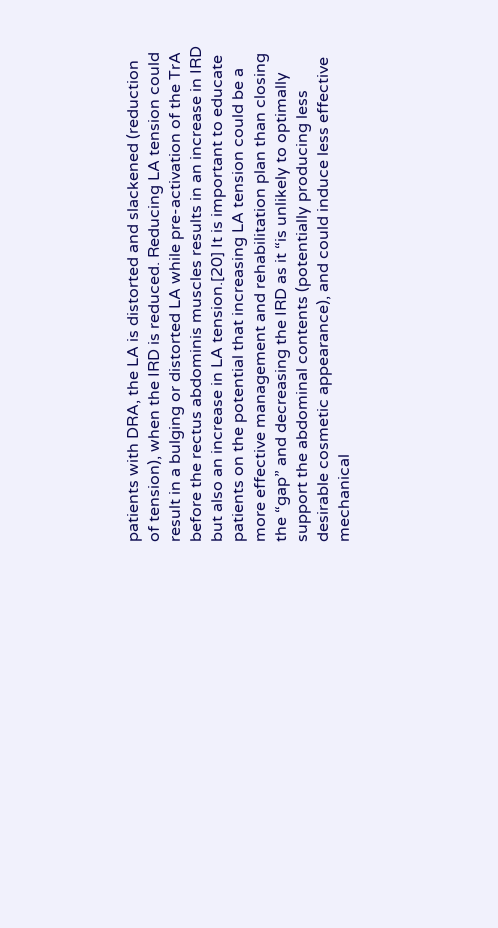patients with DRA, the LA is distorted and slackened (reduction of tension), when the IRD is reduced. Reducing LA tension could result in a bulging or distorted LA while pre-activation of the TrA before the rectus abdominis muscles results in an increase in IRD but also an increase in LA tension.[20] It is important to educate patients on the potential that increasing LA tension could be a more effective management and rehabilitation plan than closing the “gap” and decreasing the IRD as it “is unlikely to optimally support the abdominal contents (potentially producing less desirable cosmetic appearance), and could induce less effective mechanical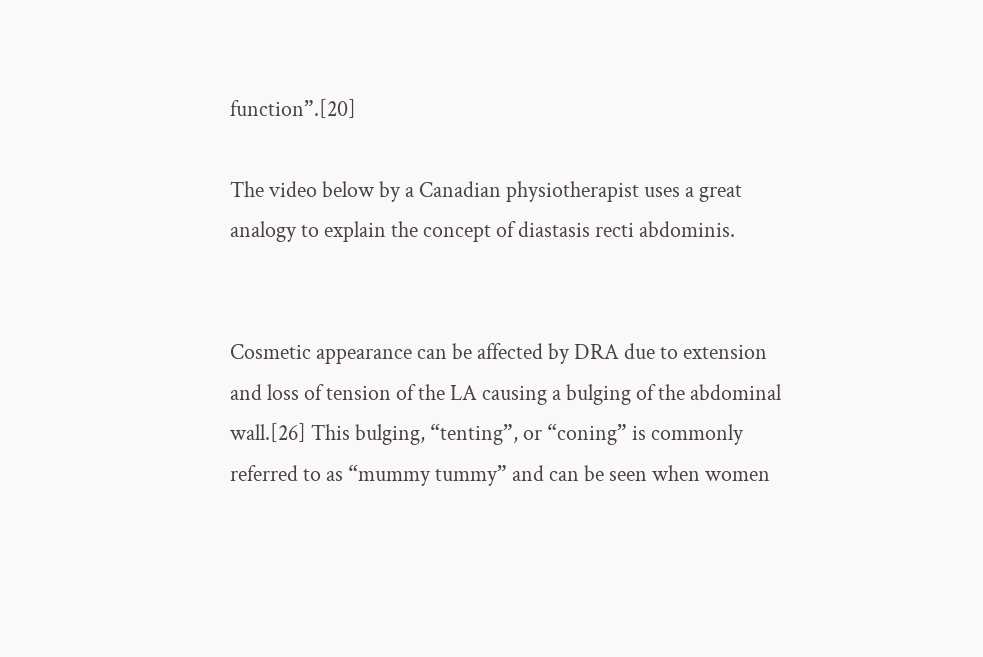function”.[20]

The video below by a Canadian physiotherapist uses a great analogy to explain the concept of diastasis recti abdominis.


Cosmetic appearance can be affected by DRA due to extension and loss of tension of the LA causing a bulging of the abdominal wall.[26] This bulging, “tenting”, or “coning” is commonly referred to as “mummy tummy” and can be seen when women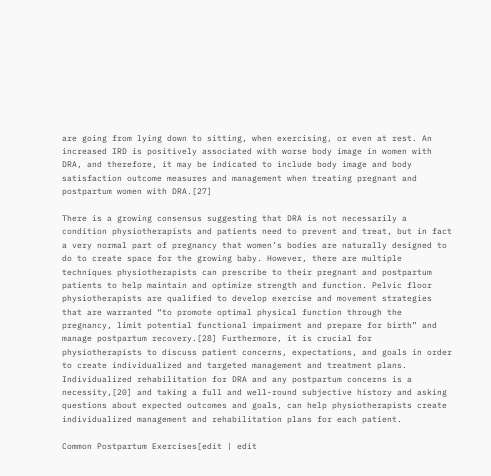are going from lying down to sitting, when exercising, or even at rest. An increased IRD is positively associated with worse body image in women with DRA, and therefore, it may be indicated to include body image and body satisfaction outcome measures and management when treating pregnant and postpartum women with DRA.[27]

There is a growing consensus suggesting that DRA is not necessarily a condition physiotherapists and patients need to prevent and treat, but in fact a very normal part of pregnancy that women’s bodies are naturally designed to do to create space for the growing baby. However, there are multiple techniques physiotherapists can prescribe to their pregnant and postpartum patients to help maintain and optimize strength and function. Pelvic floor physiotherapists are qualified to develop exercise and movement strategies that are warranted “to promote optimal physical function through the pregnancy, limit potential functional impairment and prepare for birth” and manage postpartum recovery.[28] Furthermore, it is crucial for physiotherapists to discuss patient concerns, expectations, and goals in order to create individualized and targeted management and treatment plans. Individualized rehabilitation for DRA and any postpartum concerns is a necessity,[20] and taking a full and well-round subjective history and asking questions about expected outcomes and goals, can help physiotherapists create individualized management and rehabilitation plans for each patient.

Common Postpartum Exercises[edit | edit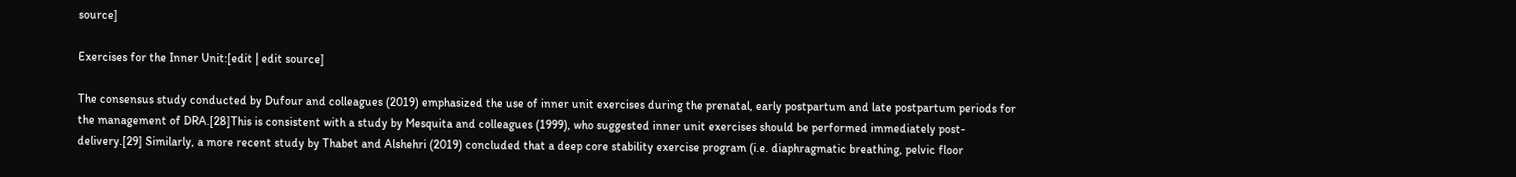source]

Exercises for the Inner Unit:[edit | edit source]

The consensus study conducted by Dufour and colleagues (2019) emphasized the use of inner unit exercises during the prenatal, early postpartum and late postpartum periods for the management of DRA.[28]This is consistent with a study by Mesquita and colleagues (1999), who suggested inner unit exercises should be performed immediately post-delivery.[29] Similarly, a more recent study by Thabet and Alshehri (2019) concluded that a deep core stability exercise program (i.e. diaphragmatic breathing, pelvic floor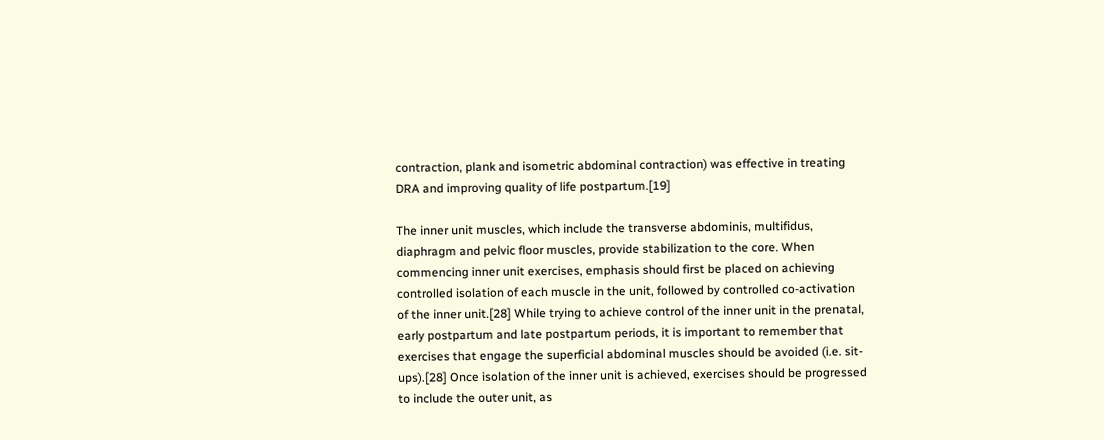contraction, plank and isometric abdominal contraction) was effective in treating DRA and improving quality of life postpartum.[19]

The inner unit muscles, which include the transverse abdominis, multifidus, diaphragm and pelvic floor muscles, provide stabilization to the core. When commencing inner unit exercises, emphasis should first be placed on achieving controlled isolation of each muscle in the unit, followed by controlled co-activation of the inner unit.[28] While trying to achieve control of the inner unit in the prenatal, early postpartum and late postpartum periods, it is important to remember that exercises that engage the superficial abdominal muscles should be avoided (i.e. sit-ups).[28] Once isolation of the inner unit is achieved, exercises should be progressed to include the outer unit, as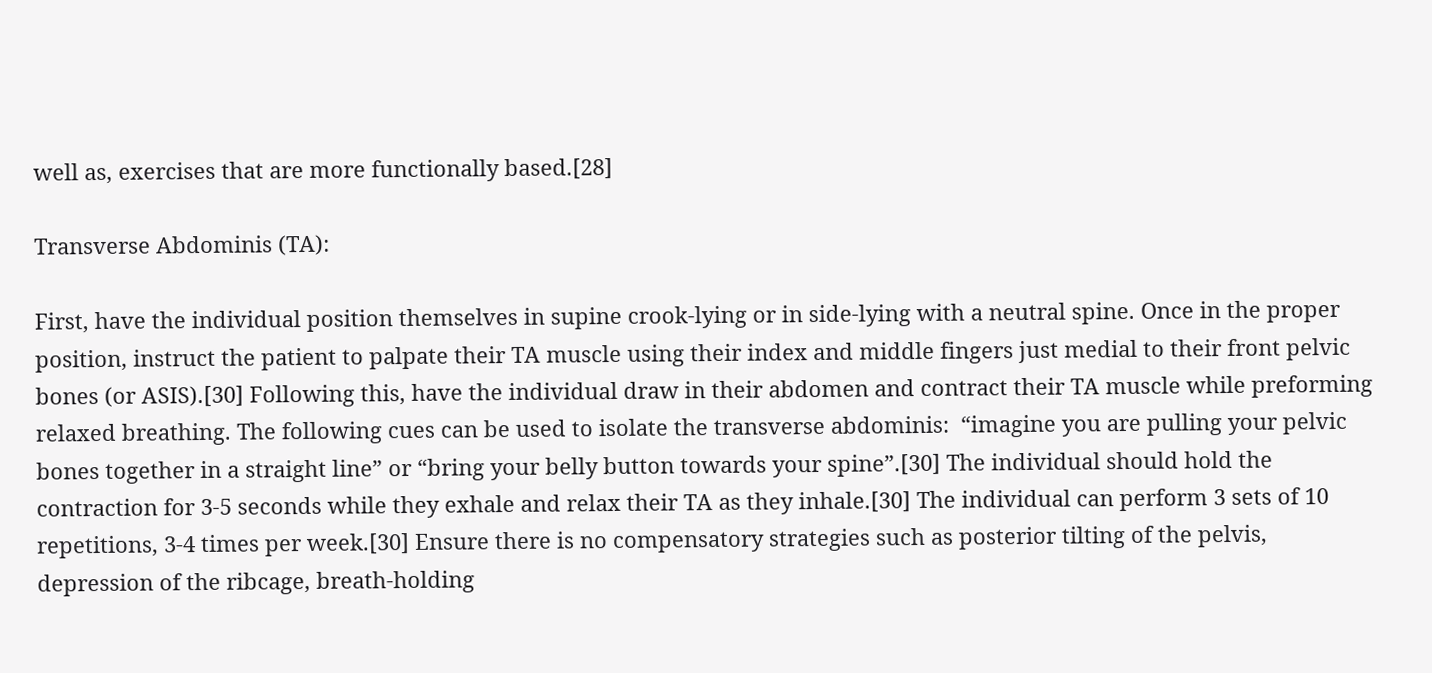well as, exercises that are more functionally based.[28]

Transverse Abdominis (TA):

First, have the individual position themselves in supine crook-lying or in side-lying with a neutral spine. Once in the proper position, instruct the patient to palpate their TA muscle using their index and middle fingers just medial to their front pelvic bones (or ASIS).[30] Following this, have the individual draw in their abdomen and contract their TA muscle while preforming relaxed breathing. The following cues can be used to isolate the transverse abdominis:  “imagine you are pulling your pelvic bones together in a straight line” or “bring your belly button towards your spine”.[30] The individual should hold the contraction for 3-5 seconds while they exhale and relax their TA as they inhale.[30] The individual can perform 3 sets of 10 repetitions, 3-4 times per week.[30] Ensure there is no compensatory strategies such as posterior tilting of the pelvis, depression of the ribcage, breath-holding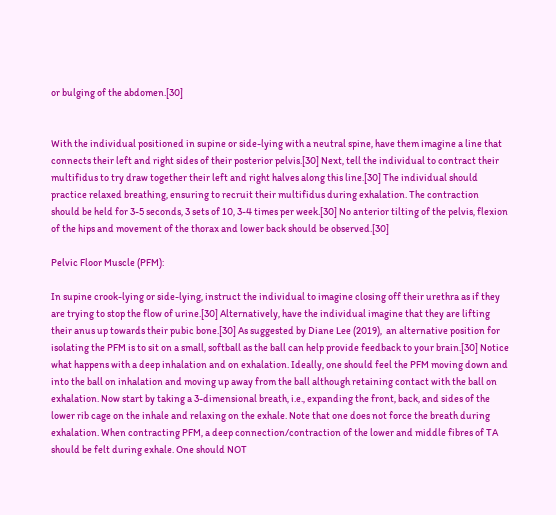or bulging of the abdomen.[30]


With the individual positioned in supine or side-lying with a neutral spine, have them imagine a line that connects their left and right sides of their posterior pelvis.[30] Next, tell the individual to contract their multifidus to try draw together their left and right halves along this line.[30] The individual should practice relaxed breathing, ensuring to recruit their multifidus during exhalation. The contraction should be held for 3-5 seconds, 3 sets of 10, 3-4 times per week.[30] No anterior tilting of the pelvis, flexion of the hips and movement of the thorax and lower back should be observed.[30]

Pelvic Floor Muscle (PFM):

In supine crook-lying or side-lying, instruct the individual to imagine closing off their urethra as if they are trying to stop the flow of urine.[30] Alternatively, have the individual imagine that they are lifting their anus up towards their pubic bone.[30] As suggested by Diane Lee (2019),  an alternative position for isolating the PFM is to sit on a small, softball as the ball can help provide feedback to your brain.[30] Notice what happens with a deep inhalation and on exhalation. Ideally, one should feel the PFM moving down and into the ball on inhalation and moving up away from the ball although retaining contact with the ball on exhalation. Now start by taking a 3-dimensional breath, i.e., expanding the front, back, and sides of the lower rib cage on the inhale and relaxing on the exhale. Note that one does not force the breath during exhalation. When contracting PFM, a deep connection/contraction of the lower and middle fibres of TA should be felt during exhale. One should NOT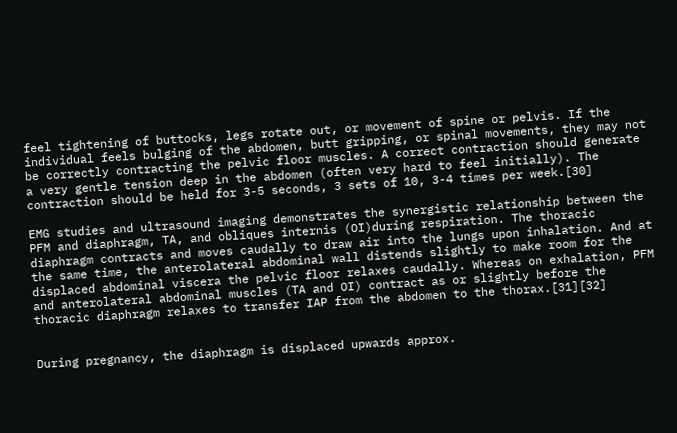feel tightening of buttocks, legs rotate out, or movement of spine or pelvis. If the individual feels bulging of the abdomen, butt gripping, or spinal movements, they may not be correctly contracting the pelvic floor muscles. A correct contraction should generate a very gentle tension deep in the abdomen (often very hard to feel initially). The contraction should be held for 3-5 seconds, 3 sets of 10, 3-4 times per week.[30]

EMG studies and ultrasound imaging demonstrates the synergistic relationship between the PFM and diaphragm, TA, and obliques internis (OI)during respiration. The thoracic diaphragm contracts and moves caudally to draw air into the lungs upon inhalation. And at the same time, the anterolateral abdominal wall distends slightly to make room for the displaced abdominal viscera the pelvic floor relaxes caudally. Whereas on exhalation, PFM and anterolateral abdominal muscles (TA and OI) contract as or slightly before the thoracic diaphragm relaxes to transfer IAP from the abdomen to the thorax.[31][32]


During pregnancy, the diaphragm is displaced upwards approx.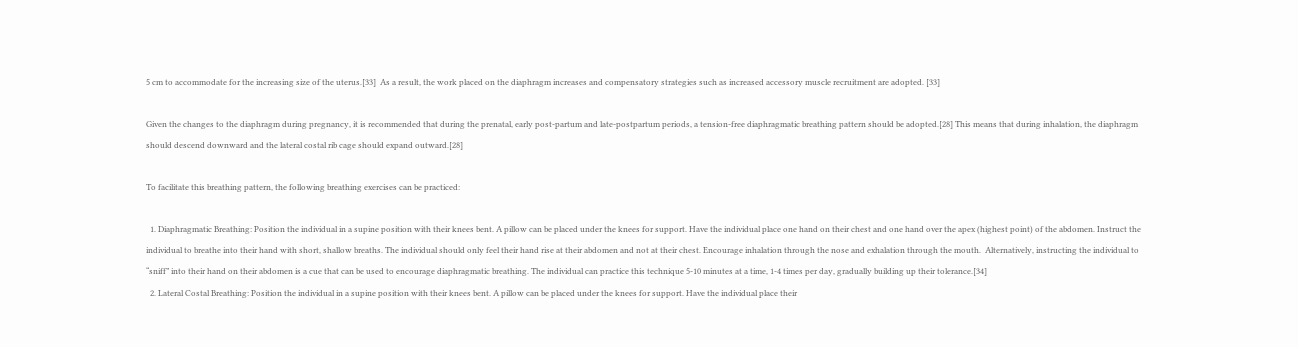5 cm to accommodate for the increasing size of the uterus.[33]  As a result, the work placed on the diaphragm increases and compensatory strategies such as increased accessory muscle recruitment are adopted. [33]

Given the changes to the diaphragm during pregnancy, it is recommended that during the prenatal, early post-partum and late-postpartum periods, a tension-free diaphragmatic breathing pattern should be adopted.[28] This means that during inhalation, the diaphragm should descend downward and the lateral costal rib cage should expand outward.[28]

To facilitate this breathing pattern, the following breathing exercises can be practiced:

  1. Diaphragmatic Breathing: Position the individual in a supine position with their knees bent. A pillow can be placed under the knees for support. Have the individual place one hand on their chest and one hand over the apex (highest point) of the abdomen. Instruct the individual to breathe into their hand with short, shallow breaths. The individual should only feel their hand rise at their abdomen and not at their chest. Encourage inhalation through the nose and exhalation through the mouth.  Alternatively, instructing the individual to “sniff” into their hand on their abdomen is a cue that can be used to encourage diaphragmatic breathing. The individual can practice this technique 5-10 minutes at a time, 1-4 times per day, gradually building up their tolerance.[34]
  2. Lateral Costal Breathing: Position the individual in a supine position with their knees bent. A pillow can be placed under the knees for support. Have the individual place their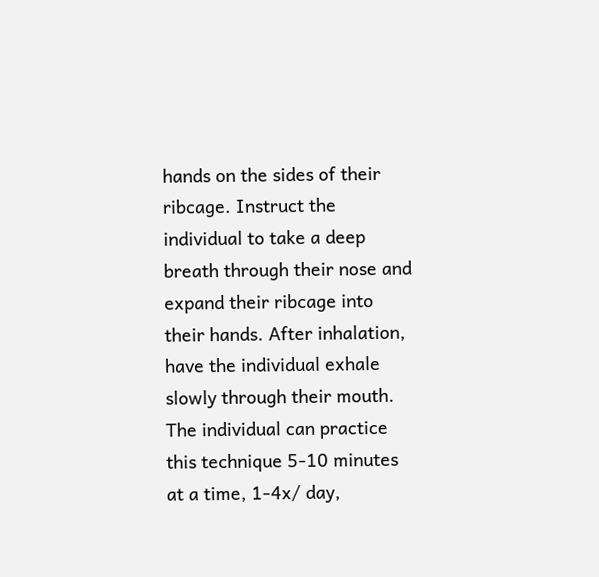hands on the sides of their ribcage. Instruct the individual to take a deep breath through their nose and expand their ribcage into their hands. After inhalation, have the individual exhale slowly through their mouth. The individual can practice this technique 5-10 minutes at a time, 1-4x/ day,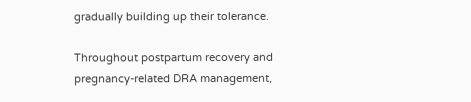gradually building up their tolerance.

Throughout postpartum recovery and pregnancy-related DRA management,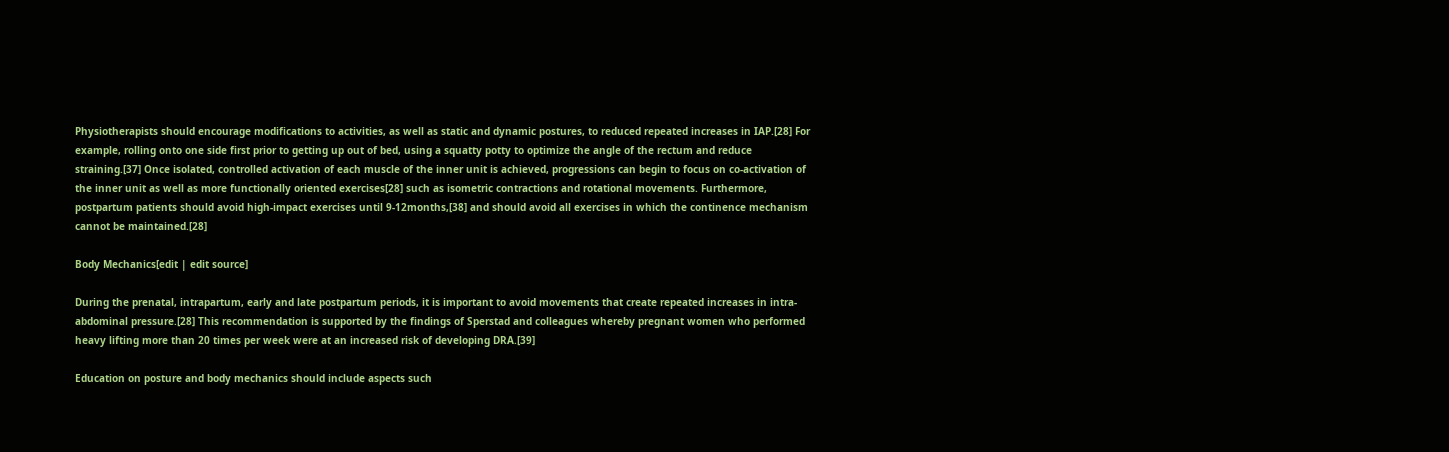Physiotherapists should encourage modifications to activities, as well as static and dynamic postures, to reduced repeated increases in IAP.[28] For example, rolling onto one side first prior to getting up out of bed, using a squatty potty to optimize the angle of the rectum and reduce straining.[37] Once isolated, controlled activation of each muscle of the inner unit is achieved, progressions can begin to focus on co-activation of the inner unit as well as more functionally oriented exercises[28] such as isometric contractions and rotational movements. Furthermore, postpartum patients should avoid high-impact exercises until 9-12months,[38] and should avoid all exercises in which the continence mechanism cannot be maintained.[28]

Body Mechanics[edit | edit source]

During the prenatal, intrapartum, early and late postpartum periods, it is important to avoid movements that create repeated increases in intra-abdominal pressure.[28] This recommendation is supported by the findings of Sperstad and colleagues whereby pregnant women who performed heavy lifting more than 20 times per week were at an increased risk of developing DRA.[39]

Education on posture and body mechanics should include aspects such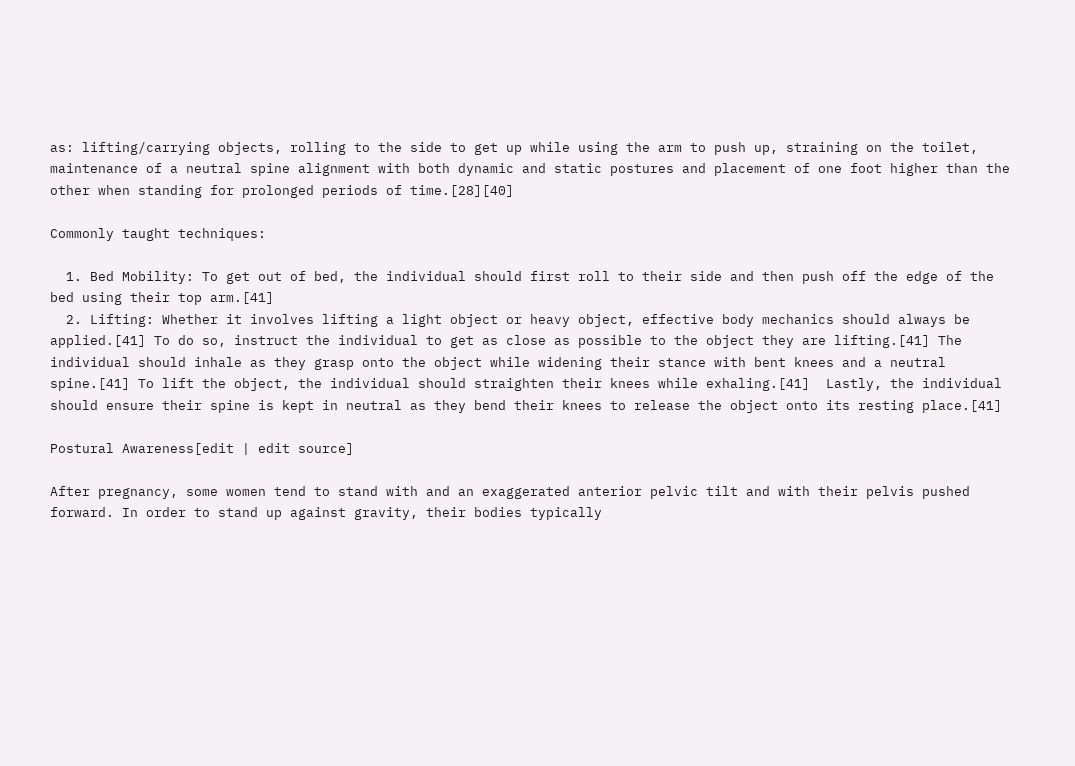as: lifting/carrying objects, rolling to the side to get up while using the arm to push up, straining on the toilet, maintenance of a neutral spine alignment with both dynamic and static postures and placement of one foot higher than the other when standing for prolonged periods of time.[28][40]

Commonly taught techniques:

  1. Bed Mobility: To get out of bed, the individual should first roll to their side and then push off the edge of the bed using their top arm.[41]
  2. Lifting: Whether it involves lifting a light object or heavy object, effective body mechanics should always be applied.[41] To do so, instruct the individual to get as close as possible to the object they are lifting.[41] The individual should inhale as they grasp onto the object while widening their stance with bent knees and a neutral spine.[41] To lift the object, the individual should straighten their knees while exhaling.[41]  Lastly, the individual should ensure their spine is kept in neutral as they bend their knees to release the object onto its resting place.[41]

Postural Awareness[edit | edit source]

After pregnancy, some women tend to stand with and an exaggerated anterior pelvic tilt and with their pelvis pushed forward. In order to stand up against gravity, their bodies typically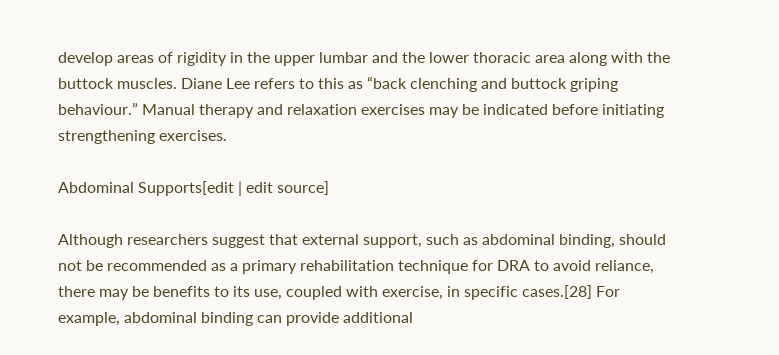develop areas of rigidity in the upper lumbar and the lower thoracic area along with the buttock muscles. Diane Lee refers to this as “back clenching and buttock griping behaviour.” Manual therapy and relaxation exercises may be indicated before initiating strengthening exercises.

Abdominal Supports[edit | edit source]

Although researchers suggest that external support, such as abdominal binding, should not be recommended as a primary rehabilitation technique for DRA to avoid reliance, there may be benefits to its use, coupled with exercise, in specific cases.[28] For example, abdominal binding can provide additional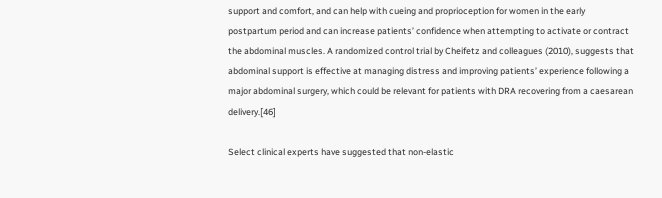support and comfort, and can help with cueing and proprioception for women in the early postpartum period and can increase patients’ confidence when attempting to activate or contract the abdominal muscles. A randomized control trial by Cheifetz and colleagues (2010), suggests that abdominal support is effective at managing distress and improving patients’ experience following a major abdominal surgery, which could be relevant for patients with DRA recovering from a caesarean delivery.[46]

Select clinical experts have suggested that non-elastic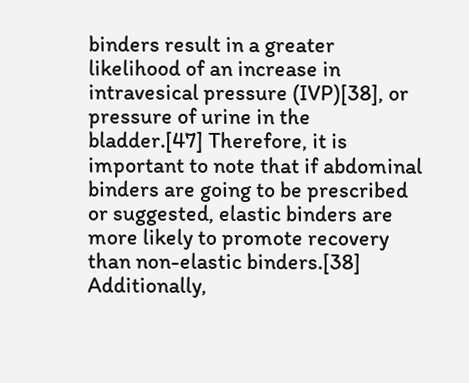binders result in a greater likelihood of an increase in intravesical pressure (IVP)[38], or pressure of urine in the bladder.[47] Therefore, it is important to note that if abdominal binders are going to be prescribed or suggested, elastic binders are more likely to promote recovery than non-elastic binders.[38] Additionally,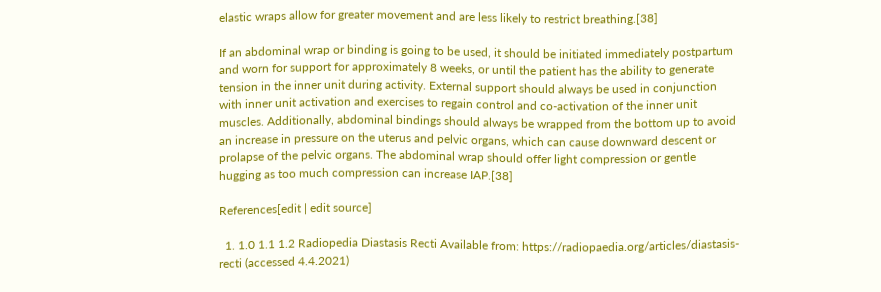elastic wraps allow for greater movement and are less likely to restrict breathing.[38]

If an abdominal wrap or binding is going to be used, it should be initiated immediately postpartum and worn for support for approximately 8 weeks, or until the patient has the ability to generate tension in the inner unit during activity. External support should always be used in conjunction with inner unit activation and exercises to regain control and co-activation of the inner unit muscles. Additionally, abdominal bindings should always be wrapped from the bottom up to avoid an increase in pressure on the uterus and pelvic organs, which can cause downward descent or prolapse of the pelvic organs. The abdominal wrap should offer light compression or gentle hugging as too much compression can increase IAP.[38]

References[edit | edit source]

  1. 1.0 1.1 1.2 Radiopedia Diastasis Recti Available from: https://radiopaedia.org/articles/diastasis-recti (accessed 4.4.2021)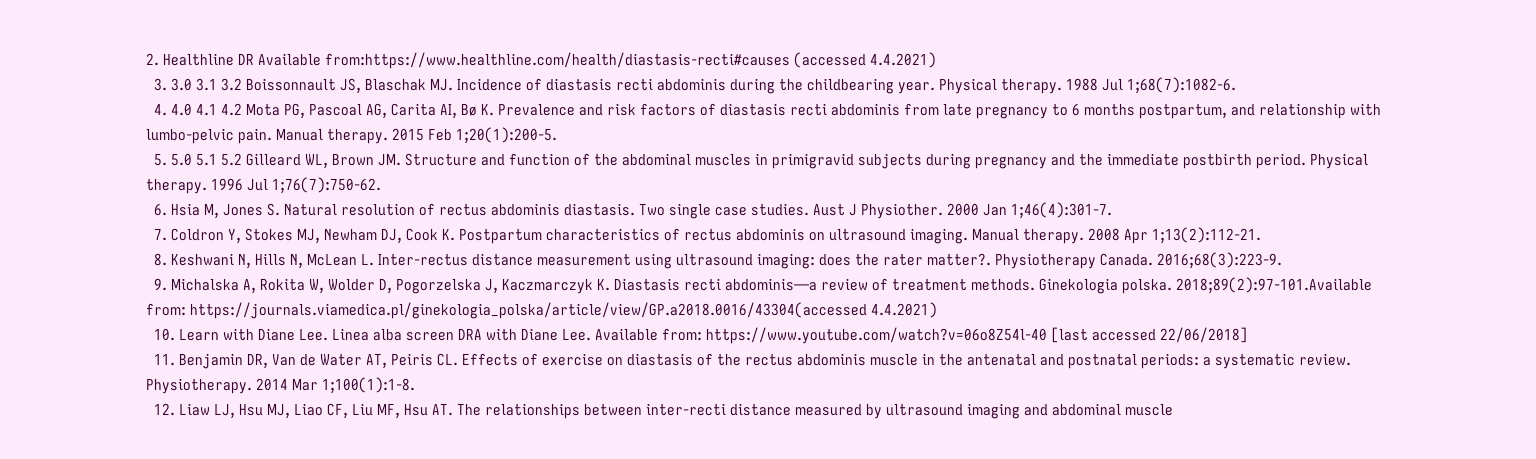2. Healthline DR Available from:https://www.healthline.com/health/diastasis-recti#causes (accessed 4.4.2021)
  3. 3.0 3.1 3.2 Boissonnault JS, Blaschak MJ. Incidence of diastasis recti abdominis during the childbearing year. Physical therapy. 1988 Jul 1;68(7):1082-6.
  4. 4.0 4.1 4.2 Mota PG, Pascoal AG, Carita AI, Bø K. Prevalence and risk factors of diastasis recti abdominis from late pregnancy to 6 months postpartum, and relationship with lumbo-pelvic pain. Manual therapy. 2015 Feb 1;20(1):200-5.
  5. 5.0 5.1 5.2 Gilleard WL, Brown JM. Structure and function of the abdominal muscles in primigravid subjects during pregnancy and the immediate postbirth period. Physical therapy. 1996 Jul 1;76(7):750-62.
  6. Hsia M, Jones S. Natural resolution of rectus abdominis diastasis. Two single case studies. Aust J Physiother. 2000 Jan 1;46(4):301-7.
  7. Coldron Y, Stokes MJ, Newham DJ, Cook K. Postpartum characteristics of rectus abdominis on ultrasound imaging. Manual therapy. 2008 Apr 1;13(2):112-21.
  8. Keshwani N, Hills N, McLean L. Inter-rectus distance measurement using ultrasound imaging: does the rater matter?. Physiotherapy Canada. 2016;68(3):223-9.
  9. Michalska A, Rokita W, Wolder D, Pogorzelska J, Kaczmarczyk K. Diastasis recti abdominis—a review of treatment methods. Ginekologia polska. 2018;89(2):97-101.Available from: https://journals.viamedica.pl/ginekologia_polska/article/view/GP.a2018.0016/43304(accessed 4.4.2021)
  10. Learn with Diane Lee. Linea alba screen DRA with Diane Lee. Available from: https://www.youtube.com/watch?v=06o8Z54l-40 [last accessed 22/06/2018]
  11. Benjamin DR, Van de Water AT, Peiris CL. Effects of exercise on diastasis of the rectus abdominis muscle in the antenatal and postnatal periods: a systematic review. Physiotherapy. 2014 Mar 1;100(1):1-8.
  12. Liaw LJ, Hsu MJ, Liao CF, Liu MF, Hsu AT. The relationships between inter-recti distance measured by ultrasound imaging and abdominal muscle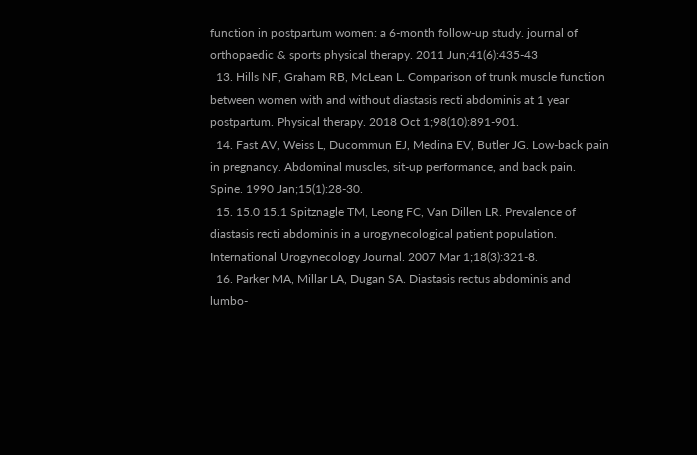function in postpartum women: a 6-month follow-up study. journal of orthopaedic & sports physical therapy. 2011 Jun;41(6):435-43
  13. Hills NF, Graham RB, McLean L. Comparison of trunk muscle function between women with and without diastasis recti abdominis at 1 year postpartum. Physical therapy. 2018 Oct 1;98(10):891-901.
  14. Fast AV, Weiss L, Ducommun EJ, Medina EV, Butler JG. Low-back pain in pregnancy. Abdominal muscles, sit-up performance, and back pain. Spine. 1990 Jan;15(1):28-30.
  15. 15.0 15.1 Spitznagle TM, Leong FC, Van Dillen LR. Prevalence of diastasis recti abdominis in a urogynecological patient population. International Urogynecology Journal. 2007 Mar 1;18(3):321-8.
  16. Parker MA, Millar LA, Dugan SA. Diastasis rectus abdominis and lumbo-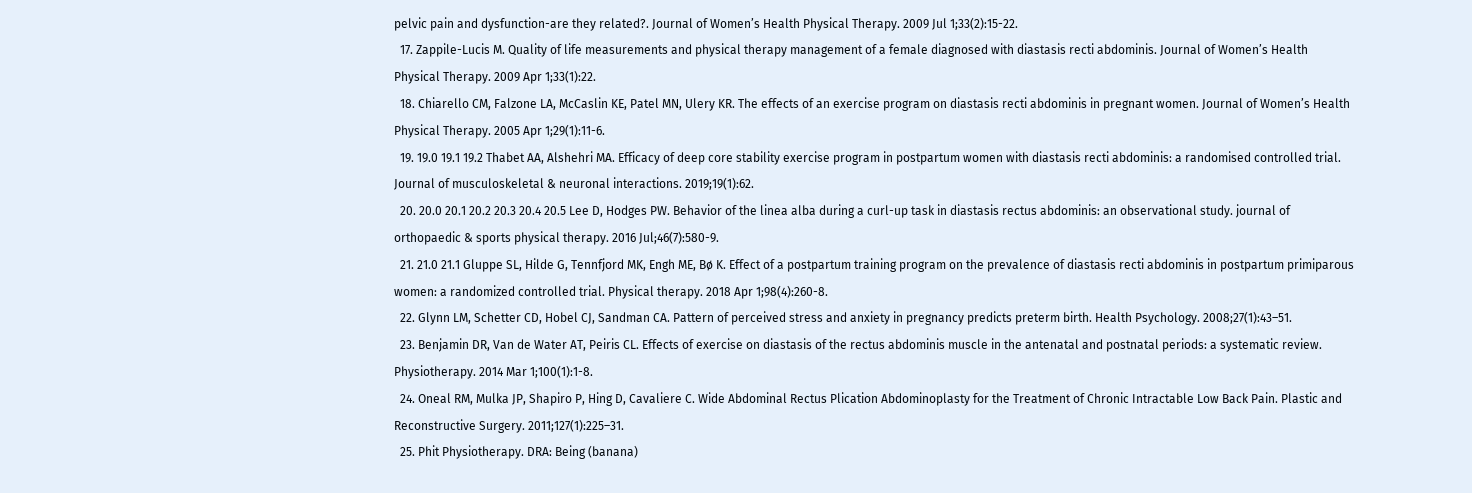pelvic pain and dysfunction-are they related?. Journal of Women’s Health Physical Therapy. 2009 Jul 1;33(2):15-22.
  17. Zappile-Lucis M. Quality of life measurements and physical therapy management of a female diagnosed with diastasis recti abdominis. Journal of Women’s Health Physical Therapy. 2009 Apr 1;33(1):22.
  18. Chiarello CM, Falzone LA, McCaslin KE, Patel MN, Ulery KR. The effects of an exercise program on diastasis recti abdominis in pregnant women. Journal of Women’s Health Physical Therapy. 2005 Apr 1;29(1):11-6.
  19. 19.0 19.1 19.2 Thabet AA, Alshehri MA. Efficacy of deep core stability exercise program in postpartum women with diastasis recti abdominis: a randomised controlled trial. Journal of musculoskeletal & neuronal interactions. 2019;19(1):62.
  20. 20.0 20.1 20.2 20.3 20.4 20.5 Lee D, Hodges PW. Behavior of the linea alba during a curl-up task in diastasis rectus abdominis: an observational study. journal of orthopaedic & sports physical therapy. 2016 Jul;46(7):580-9.
  21. 21.0 21.1 Gluppe SL, Hilde G, Tennfjord MK, Engh ME, Bø K. Effect of a postpartum training program on the prevalence of diastasis recti abdominis in postpartum primiparous women: a randomized controlled trial. Physical therapy. 2018 Apr 1;98(4):260-8.
  22. Glynn LM, Schetter CD, Hobel CJ, Sandman CA. Pattern of perceived stress and anxiety in pregnancy predicts preterm birth. Health Psychology. 2008;27(1):43–51.
  23. Benjamin DR, Van de Water AT, Peiris CL. Effects of exercise on diastasis of the rectus abdominis muscle in the antenatal and postnatal periods: a systematic review. Physiotherapy. 2014 Mar 1;100(1):1-8.
  24. Oneal RM, Mulka JP, Shapiro P, Hing D, Cavaliere C. Wide Abdominal Rectus Plication Abdominoplasty for the Treatment of Chronic Intractable Low Back Pain. Plastic and Reconstructive Surgery. 2011;127(1):225–31.
  25. Phit Physiotherapy. DRA: Being (banana)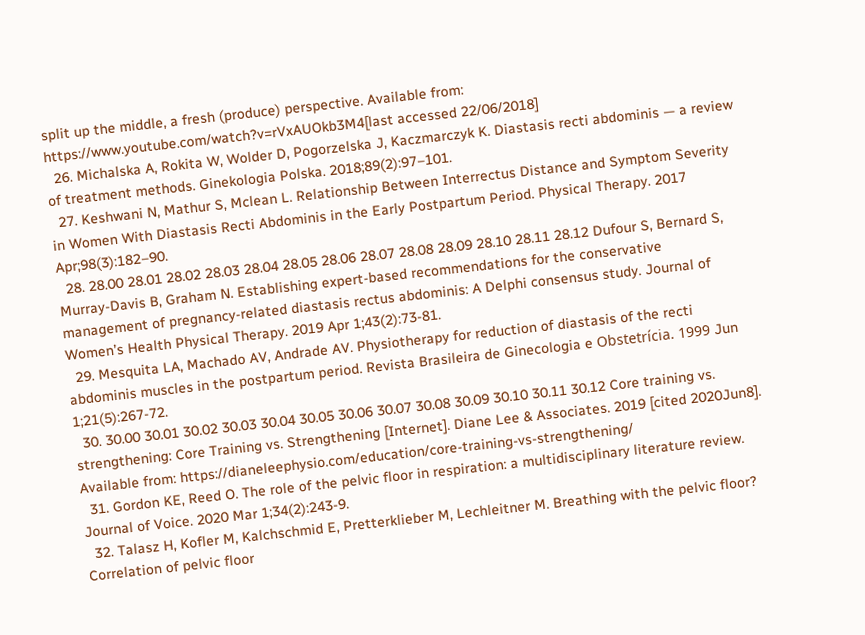split up the middle, a fresh (produce) perspective. Available from: https://www.youtube.com/watch?v=rVxAUOkb3M4[last accessed 22/06/2018]
  26. Michalska A, Rokita W, Wolder D, Pogorzelska J, Kaczmarczyk K. Diastasis recti abdominis — a review of treatment methods. Ginekologia Polska. 2018;89(2):97–101.
  27. Keshwani N, Mathur S, Mclean L. Relationship Between Interrectus Distance and Symptom Severity in Women With Diastasis Recti Abdominis in the Early Postpartum Period. Physical Therapy. 2017 Apr;98(3):182–90.
  28. 28.00 28.01 28.02 28.03 28.04 28.05 28.06 28.07 28.08 28.09 28.10 28.11 28.12 Dufour S, Bernard S, Murray-Davis B, Graham N. Establishing expert-based recommendations for the conservative management of pregnancy-related diastasis rectus abdominis: A Delphi consensus study. Journal of Women’s Health Physical Therapy. 2019 Apr 1;43(2):73-81.
  29. Mesquita LA, Machado AV, Andrade AV. Physiotherapy for reduction of diastasis of the recti abdominis muscles in the postpartum period. Revista Brasileira de Ginecologia e Obstetrícia. 1999 Jun 1;21(5):267-72.
  30. 30.00 30.01 30.02 30.03 30.04 30.05 30.06 30.07 30.08 30.09 30.10 30.11 30.12 Core training vs. strengthening: Core Training vs. Strengthening [Internet]. Diane Lee & Associates. 2019 [cited 2020Jun8]. Available from: https://dianeleephysio.com/education/core-training-vs-strengthening/
  31. Gordon KE, Reed O. The role of the pelvic floor in respiration: a multidisciplinary literature review. Journal of Voice. 2020 Mar 1;34(2):243-9.
  32. Talasz H, Kofler M, Kalchschmid E, Pretterklieber M, Lechleitner M. Breathing with the pelvic floor? Correlation of pelvic floor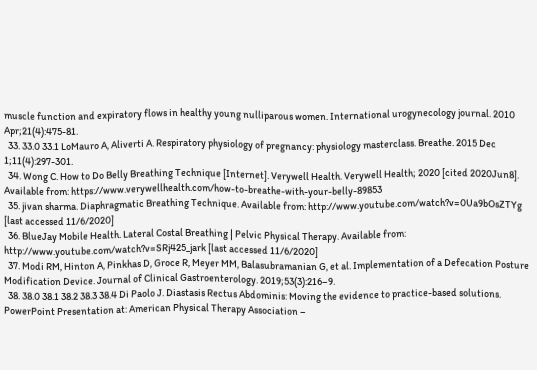muscle function and expiratory flows in healthy young nulliparous women. International urogynecology journal. 2010 Apr;21(4):475-81.
  33. 33.0 33.1 LoMauro A, Aliverti A. Respiratory physiology of pregnancy: physiology masterclass. Breathe. 2015 Dec 1;11(4):297-301.
  34. Wong C. How to Do Belly Breathing Technique [Internet]. Verywell Health. Verywell Health; 2020 [cited 2020Jun8]. Available from: https://www.verywellhealth.com/how-to-breathe-with-your-belly-89853
  35. jivan sharma. Diaphragmatic Breathing Technique. Available from: http://www.youtube.com/watch?v=0Ua9bOsZTYg [last accessed 11/6/2020]
  36. BlueJay Mobile Health. Lateral Costal Breathing | Pelvic Physical Therapy. Available from: http://www.youtube.com/watch?v=SRj425_jark [last accessed 11/6/2020]
  37. Modi RM, Hinton A, Pinkhas D, Groce R, Meyer MM, Balasubramanian G, et al. Implementation of a Defecation Posture Modification Device. Journal of Clinical Gastroenterology. 2019;53(3):216–9.
  38. 38.0 38.1 38.2 38.3 38.4 Di Paolo J. Diastasis Rectus Abdominis: Moving the evidence to practice-based solutions. PowerPoint Presentation at: American Physical Therapy Association –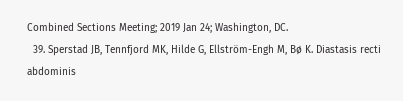Combined Sections Meeting; 2019 Jan 24; Washington, DC.
  39. Sperstad JB, Tennfjord MK, Hilde G, Ellström-Engh M, Bø K. Diastasis recti abdominis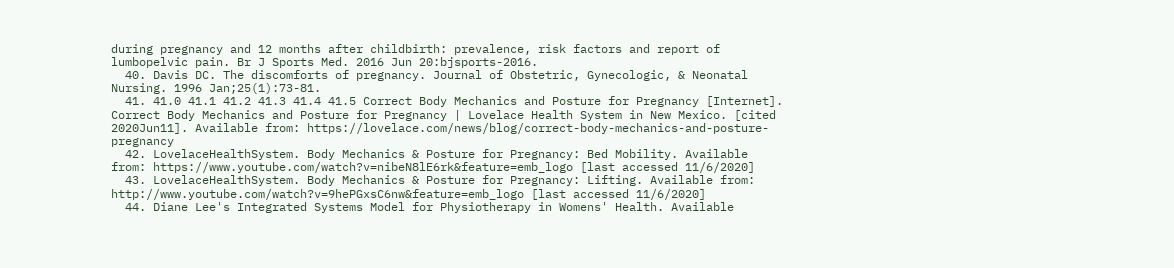during pregnancy and 12 months after childbirth: prevalence, risk factors and report of lumbopelvic pain. Br J Sports Med. 2016 Jun 20:bjsports-2016.
  40. Davis DC. The discomforts of pregnancy. Journal of Obstetric, Gynecologic, & Neonatal Nursing. 1996 Jan;25(1):73-81.
  41. 41.0 41.1 41.2 41.3 41.4 41.5 Correct Body Mechanics and Posture for Pregnancy [Internet]. Correct Body Mechanics and Posture for Pregnancy | Lovelace Health System in New Mexico. [cited 2020Jun11]. Available from: https://lovelace.com/news/blog/correct-body-mechanics-and-posture-pregnancy
  42. LovelaceHealthSystem. Body Mechanics & Posture for Pregnancy: Bed Mobility. Available from: https://www.youtube.com/watch?v=nibeN8lE6rk&feature=emb_logo [last accessed 11/6/2020]
  43. LovelaceHealthSystem. Body Mechanics & Posture for Pregnancy: Lifting. Available from: http://www.youtube.com/watch?v=9hePGxsC6nw&feature=emb_logo [last accessed 11/6/2020]
  44. Diane Lee's Integrated Systems Model for Physiotherapy in Womens' Health. Available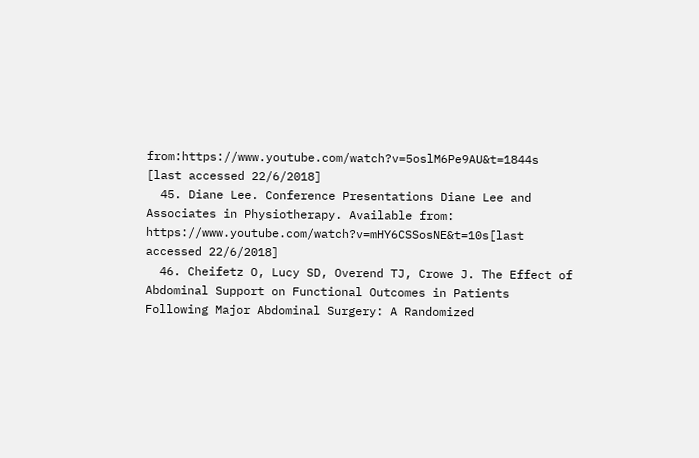from:https://www.youtube.com/watch?v=5oslM6Pe9AU&t=1844s [last accessed 22/6/2018]
  45. Diane Lee. Conference Presentations Diane Lee and Associates in Physiotherapy. Available from: https://www.youtube.com/watch?v=mHY6CSSosNE&t=10s[last accessed 22/6/2018]
  46. Cheifetz O, Lucy SD, Overend TJ, Crowe J. The Effect of Abdominal Support on Functional Outcomes in Patients Following Major Abdominal Surgery: A Randomized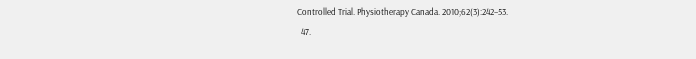Controlled Trial. Physiotherapy Canada. 2010;62(3):242–53.
  47.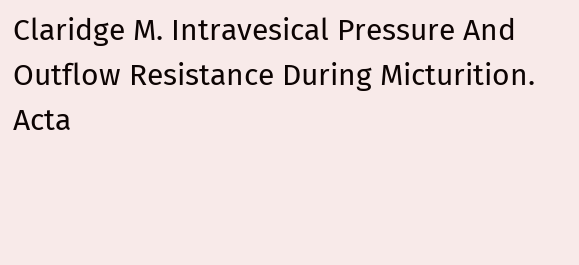Claridge M. Intravesical Pressure And Outflow Resistance During Micturition. Acta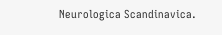Neurologica Scandinavica.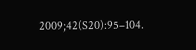2009;42(S20):95–104.